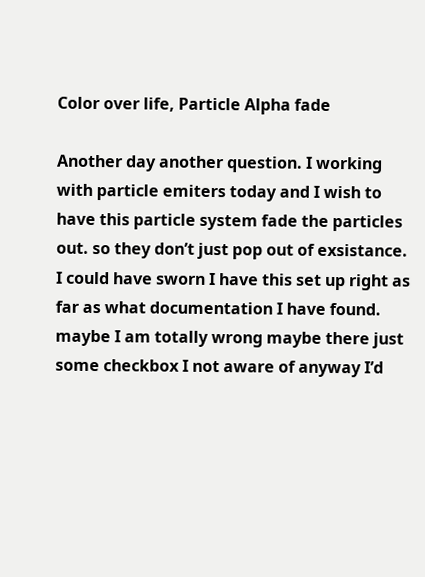Color over life, Particle Alpha fade

Another day another question. I working with particle emiters today and I wish to have this particle system fade the particles out. so they don’t just pop out of exsistance. I could have sworn I have this set up right as far as what documentation I have found.
maybe I am totally wrong maybe there just some checkbox I not aware of anyway I’d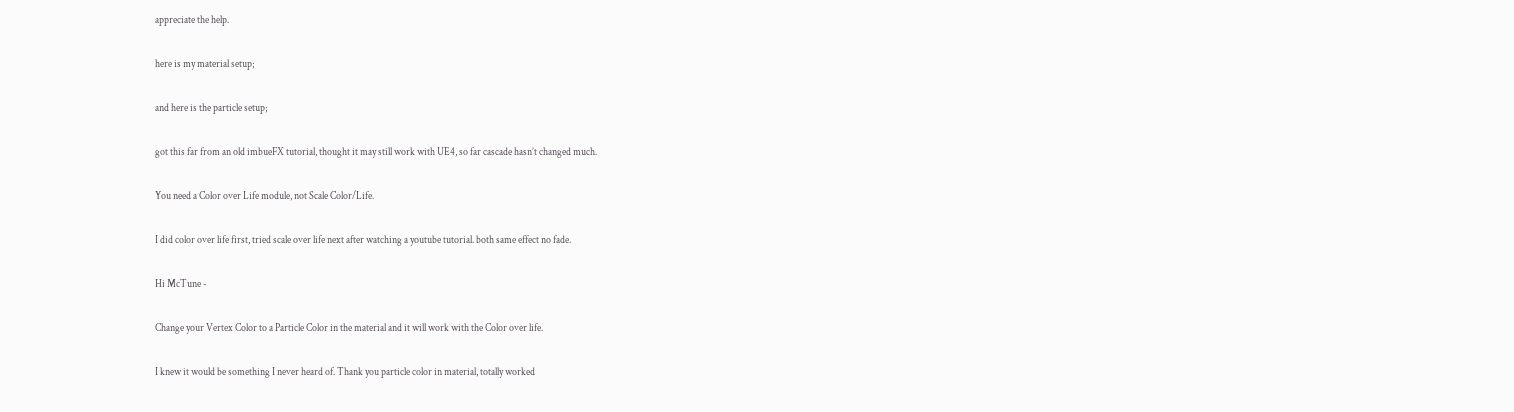appreciate the help.

here is my material setup;

and here is the particle setup;

got this far from an old imbueFX tutorial, thought it may still work with UE4, so far cascade hasn’t changed much.

You need a Color over Life module, not Scale Color/Life.

I did color over life first, tried scale over life next after watching a youtube tutorial. both same effect no fade.

Hi McTune -

Change your Vertex Color to a Particle Color in the material and it will work with the Color over life.

I knew it would be something I never heard of. Thank you particle color in material, totally worked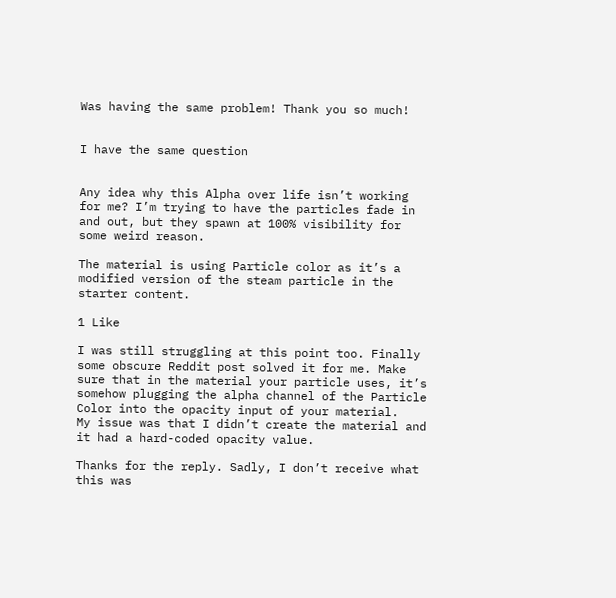Was having the same problem! Thank you so much!


I have the same question


Any idea why this Alpha over life isn’t working for me? I’m trying to have the particles fade in and out, but they spawn at 100% visibility for some weird reason.

The material is using Particle color as it’s a modified version of the steam particle in the starter content.

1 Like

I was still struggling at this point too. Finally some obscure Reddit post solved it for me. Make sure that in the material your particle uses, it’s somehow plugging the alpha channel of the Particle Color into the opacity input of your material.
My issue was that I didn’t create the material and it had a hard-coded opacity value.

Thanks for the reply. Sadly, I don’t receive what this was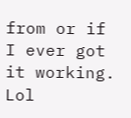from or if I ever got it working. Lol